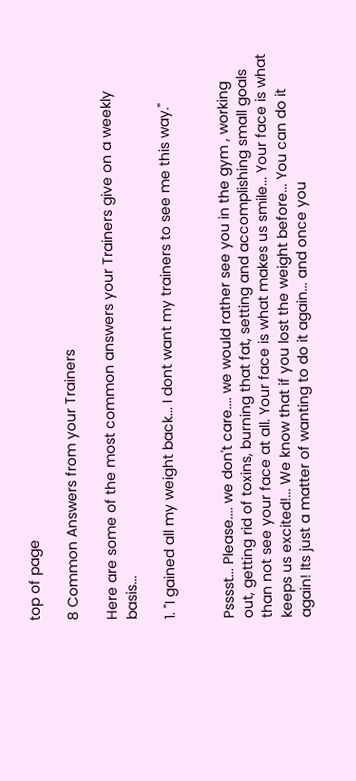top of page

8 Common Answers from your Trainers

Here are some of the most common answers your Trainers give on a weekly basis...

1. "I gained all my weight back... I dont want my trainers to see me this way."


Psssst... Please.... we don't care.... we would rather see you in the gym , working out, getting rid of toxins, burning that fat, setting and accomplishing small goals than not see your face at all. Your face is what makes us smile... Your face is what keeps us excited!... We know that if you lost the weight before... You can do it again! Its just a matter of wanting to do it again... and once you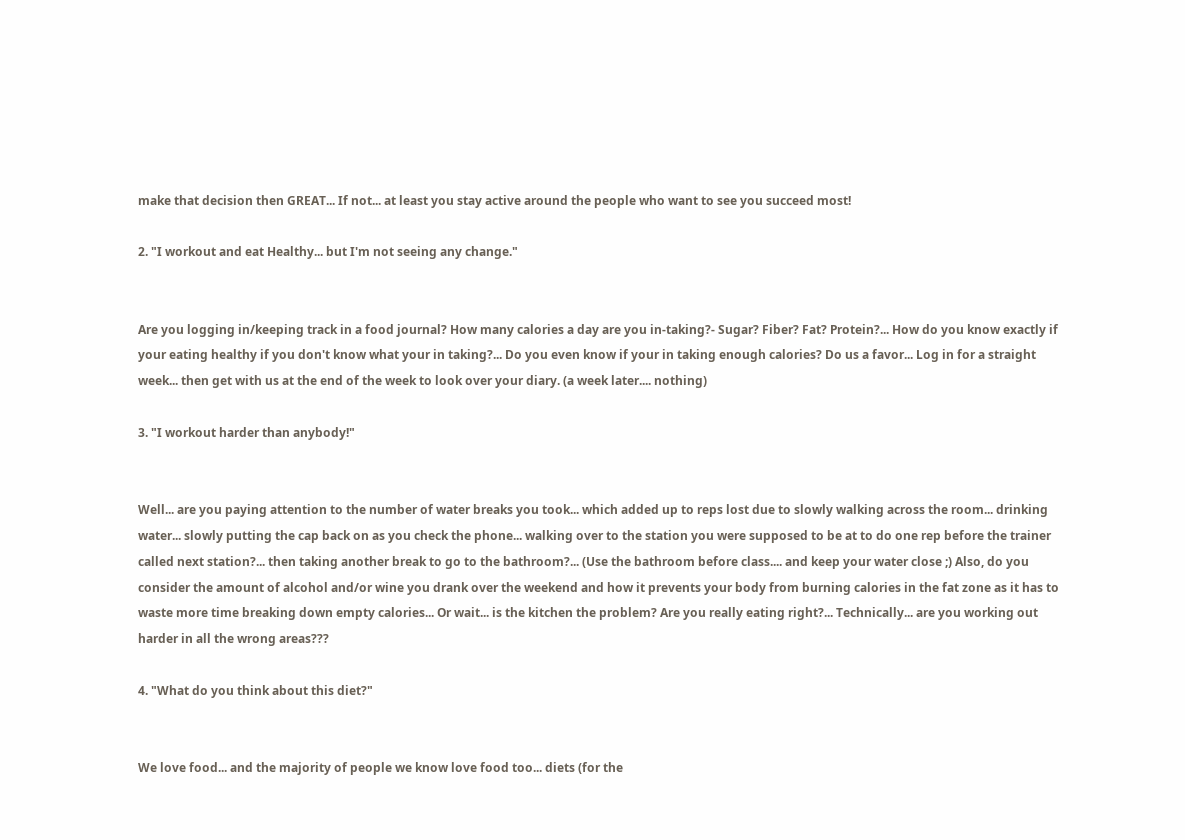make that decision then GREAT... If not... at least you stay active around the people who want to see you succeed most!

2. "I workout and eat Healthy... but I'm not seeing any change."


Are you logging in/keeping track in a food journal? How many calories a day are you in-taking?- Sugar? Fiber? Fat? Protein?... How do you know exactly if your eating healthy if you don't know what your in taking?... Do you even know if your in taking enough calories? Do us a favor... Log in for a straight week... then get with us at the end of the week to look over your diary. (a week later.... nothing)

3. "I workout harder than anybody!"


Well... are you paying attention to the number of water breaks you took... which added up to reps lost due to slowly walking across the room... drinking water... slowly putting the cap back on as you check the phone... walking over to the station you were supposed to be at to do one rep before the trainer called next station?... then taking another break to go to the bathroom?... (Use the bathroom before class.... and keep your water close ;) Also, do you consider the amount of alcohol and/or wine you drank over the weekend and how it prevents your body from burning calories in the fat zone as it has to waste more time breaking down empty calories... Or wait... is the kitchen the problem? Are you really eating right?... Technically... are you working out harder in all the wrong areas???

4. "What do you think about this diet?"


We love food... and the majority of people we know love food too... diets (for the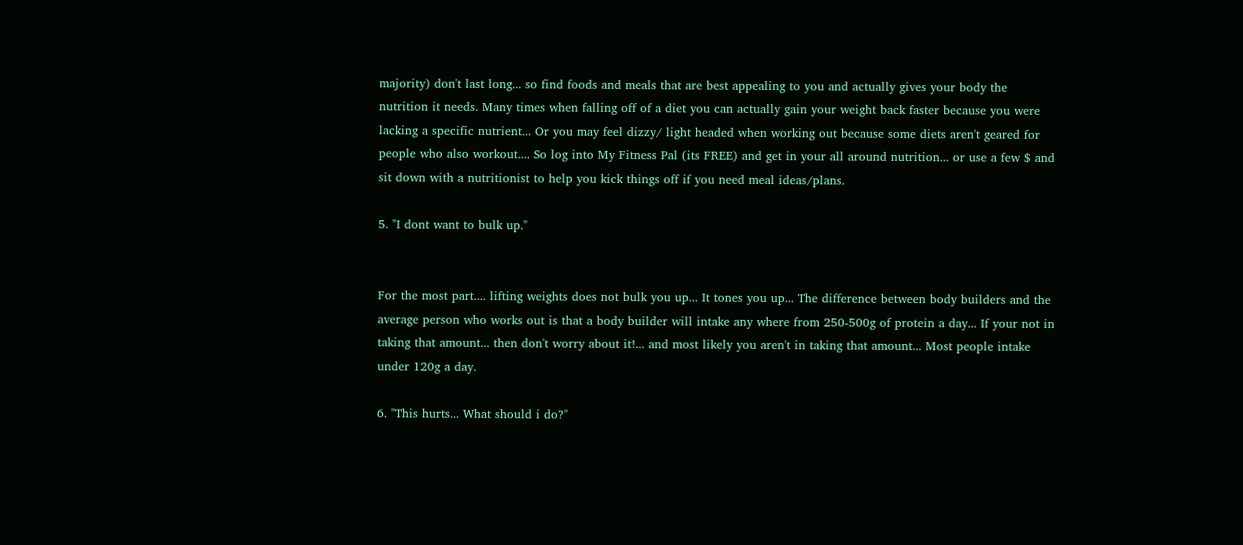majority) don't last long... so find foods and meals that are best appealing to you and actually gives your body the nutrition it needs. Many times when falling off of a diet you can actually gain your weight back faster because you were lacking a specific nutrient... Or you may feel dizzy/ light headed when working out because some diets aren't geared for people who also workout.... So log into My Fitness Pal (its FREE) and get in your all around nutrition... or use a few $ and sit down with a nutritionist to help you kick things off if you need meal ideas/plans.

5. "I dont want to bulk up."


For the most part.... lifting weights does not bulk you up... It tones you up... The difference between body builders and the average person who works out is that a body builder will intake any where from 250-500g of protein a day... If your not in taking that amount... then don't worry about it!... and most likely you aren't in taking that amount... Most people intake under 120g a day.

6. "This hurts... What should i do?"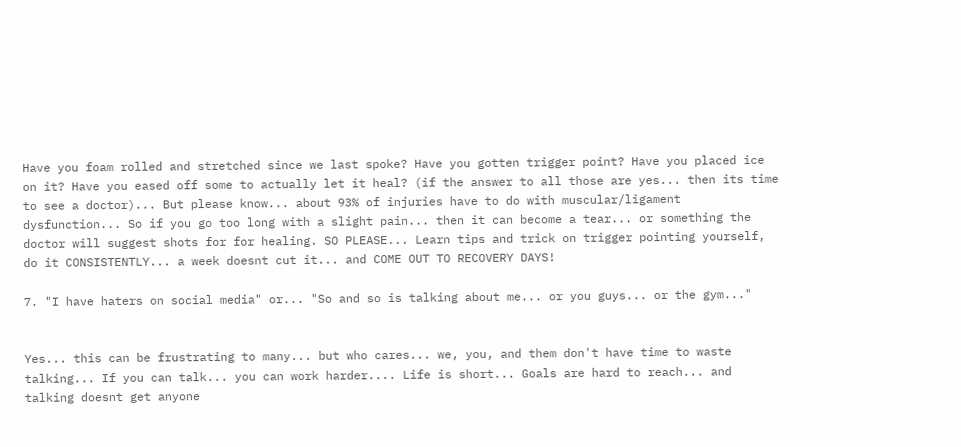Have you foam rolled and stretched since we last spoke? Have you gotten trigger point? Have you placed ice on it? Have you eased off some to actually let it heal? (if the answer to all those are yes... then its time to see a doctor)... But please know... about 93% of injuries have to do with muscular/ligament dysfunction... So if you go too long with a slight pain... then it can become a tear... or something the doctor will suggest shots for for healing. SO PLEASE... Learn tips and trick on trigger pointing yourself, do it CONSISTENTLY... a week doesnt cut it... and COME OUT TO RECOVERY DAYS!

7. "I have haters on social media" or... "So and so is talking about me... or you guys... or the gym..."


Yes... this can be frustrating to many... but who cares... we, you, and them don't have time to waste talking... If you can talk... you can work harder.... Life is short... Goals are hard to reach... and talking doesnt get anyone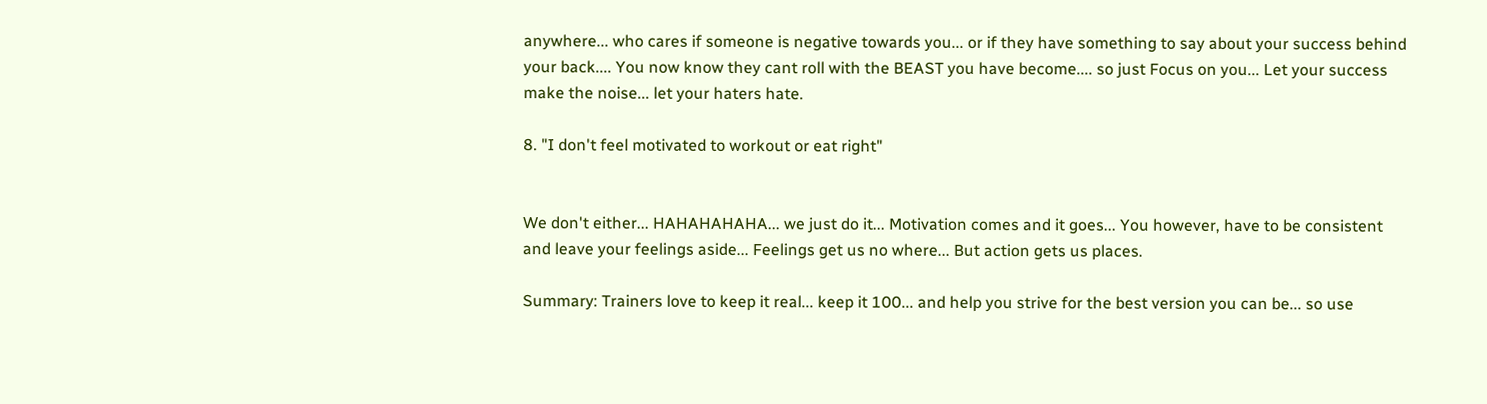anywhere... who cares if someone is negative towards you... or if they have something to say about your success behind your back.... You now know they cant roll with the BEAST you have become.... so just Focus on you... Let your success make the noise... let your haters hate.

8. "I don't feel motivated to workout or eat right"


We don't either... HAHAHAHAHA... we just do it... Motivation comes and it goes... You however, have to be consistent and leave your feelings aside... Feelings get us no where... But action gets us places.

Summary: Trainers love to keep it real... keep it 100... and help you strive for the best version you can be... so use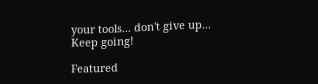your tools... don't give up... Keep going!

Featured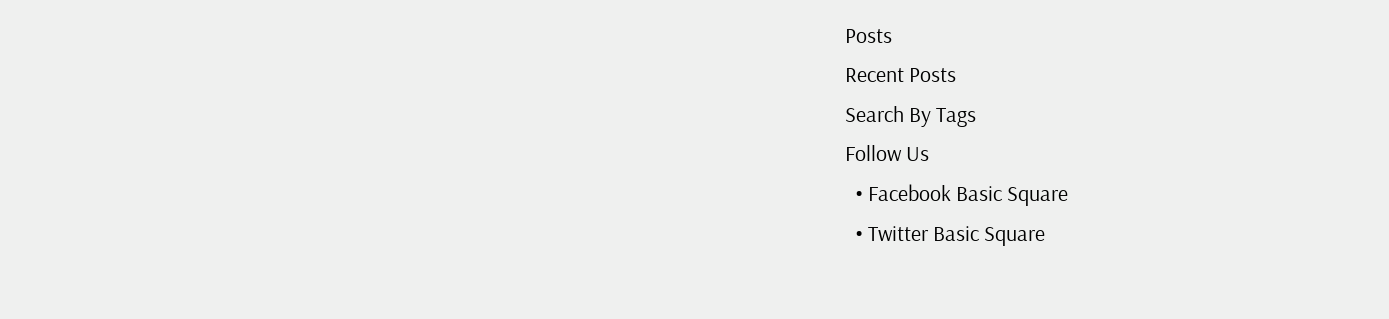Posts
Recent Posts
Search By Tags
Follow Us
  • Facebook Basic Square
  • Twitter Basic Square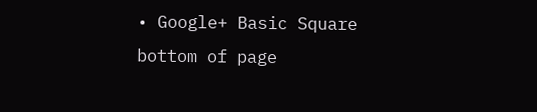• Google+ Basic Square
bottom of page